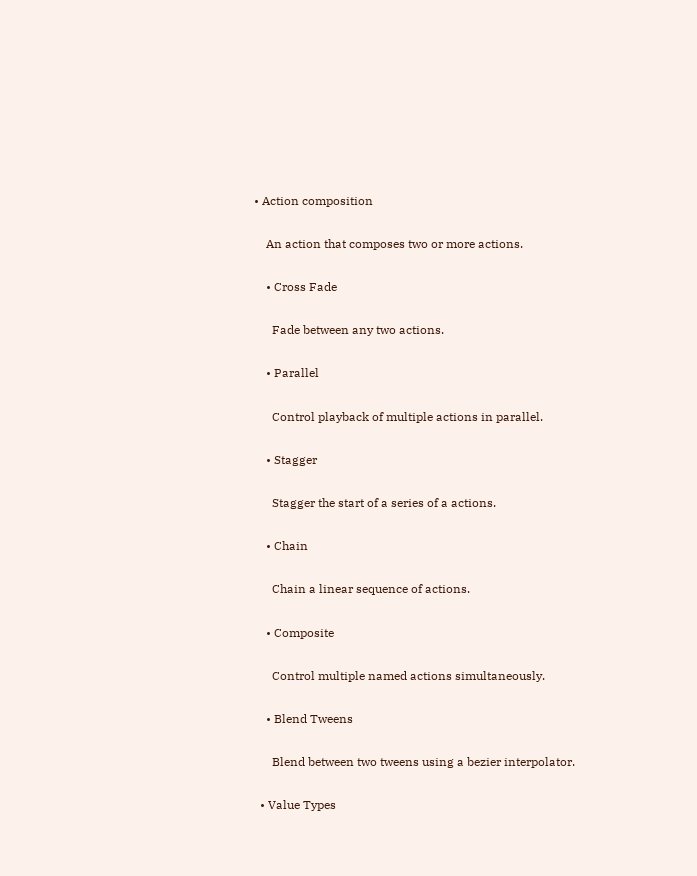• Action composition

    An action that composes two or more actions.

    • Cross Fade

      Fade between any two actions.

    • Parallel

      Control playback of multiple actions in parallel.

    • Stagger

      Stagger the start of a series of a actions.

    • Chain

      Chain a linear sequence of actions.

    • Composite

      Control multiple named actions simultaneously.

    • Blend Tweens

      Blend between two tweens using a bezier interpolator.

  • Value Types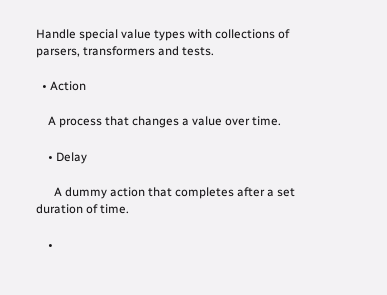Handle special value types with collections of parsers, transformers and tests.

  • Action

    A process that changes a value over time.

    • Delay

      A dummy action that completes after a set duration of time.

    •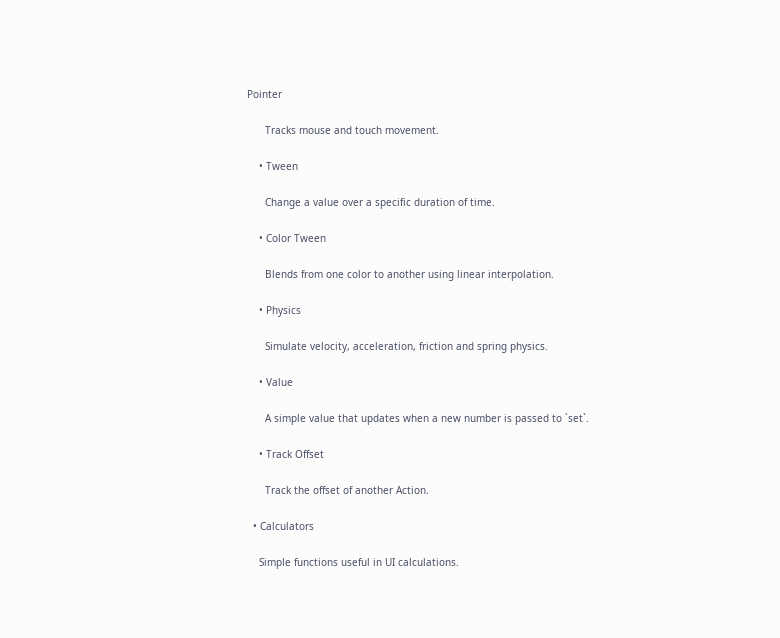Pointer

      Tracks mouse and touch movement.

    • Tween

      Change a value over a specific duration of time.

    • Color Tween

      Blends from one color to another using linear interpolation.

    • Physics

      Simulate velocity, acceleration, friction and spring physics.

    • Value

      A simple value that updates when a new number is passed to `set`.

    • Track Offset

      Track the offset of another Action.

  • Calculators

    Simple functions useful in UI calculations.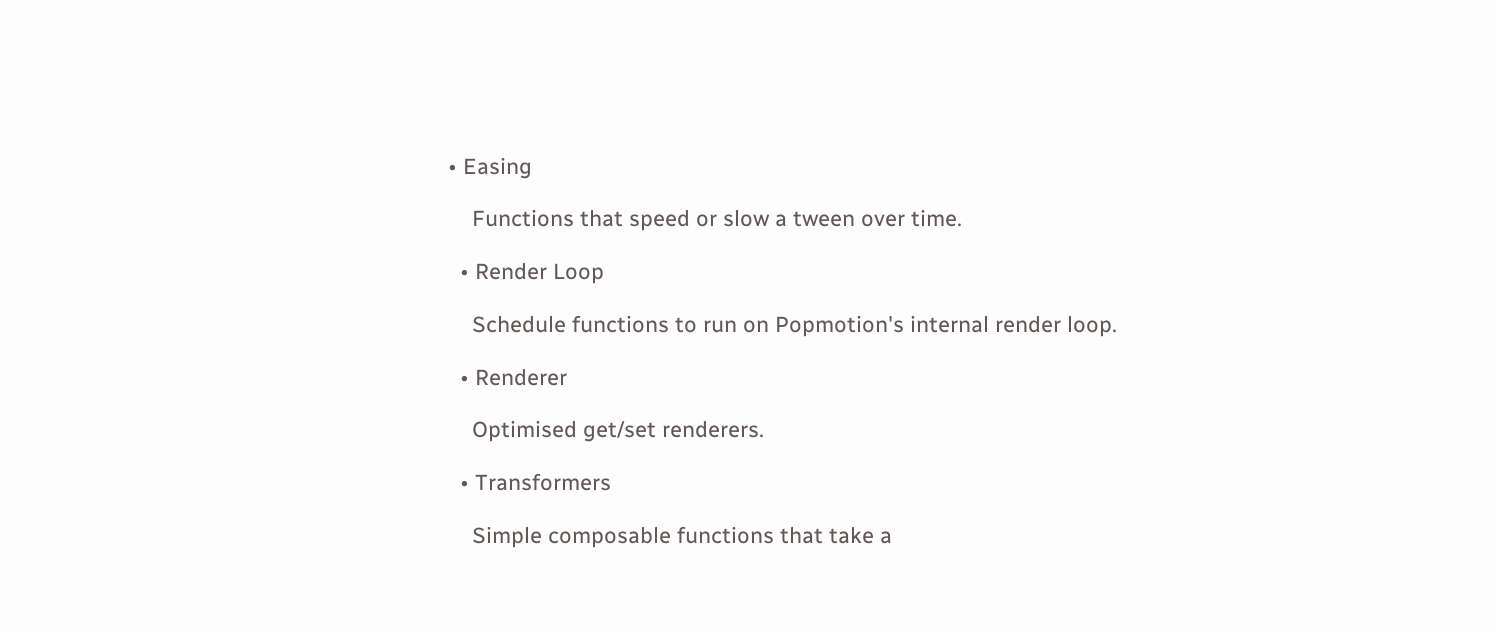• Easing

    Functions that speed or slow a tween over time.

  • Render Loop

    Schedule functions to run on Popmotion's internal render loop.

  • Renderer

    Optimised get/set renderers.

  • Transformers

    Simple composable functions that take a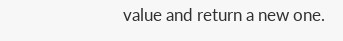value and return a new one.